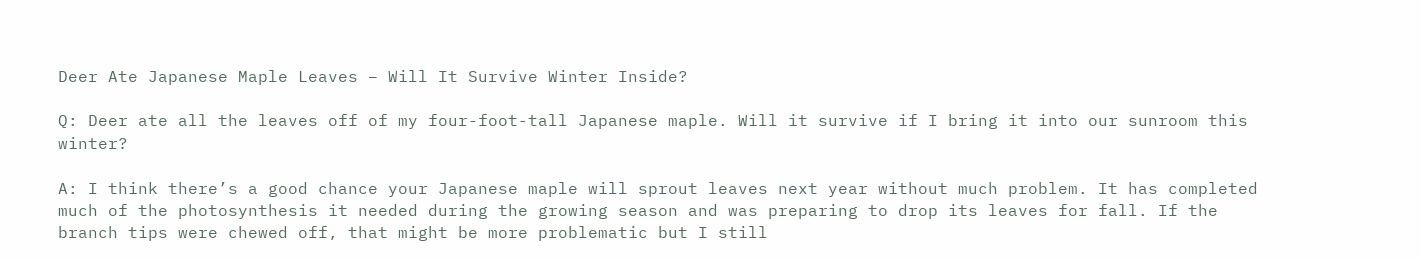Deer Ate Japanese Maple Leaves – Will It Survive Winter Inside?

Q: Deer ate all the leaves off of my four-foot-tall Japanese maple. Will it survive if I bring it into our sunroom this winter?

A: I think there’s a good chance your Japanese maple will sprout leaves next year without much problem. It has completed much of the photosynthesis it needed during the growing season and was preparing to drop its leaves for fall. If the branch tips were chewed off, that might be more problematic but I still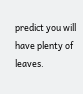predict you will have plenty of leaves.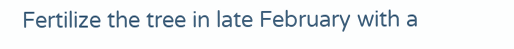Fertilize the tree in late February with a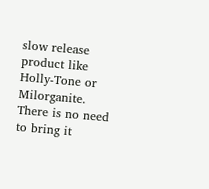slow release product like Holly-Tone or Milorganite. There is no need to bring it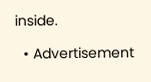inside.

  • Advertisement